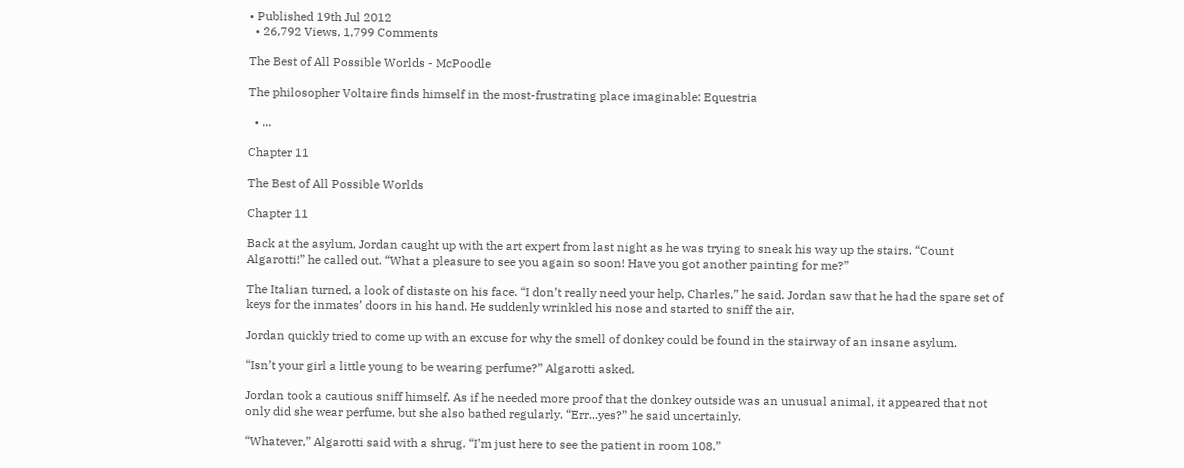• Published 19th Jul 2012
  • 26,792 Views, 1,799 Comments

The Best of All Possible Worlds - McPoodle

The philosopher Voltaire finds himself in the most-frustrating place imaginable: Equestria

  • ...

Chapter 11

The Best of All Possible Worlds

Chapter 11

Back at the asylum, Jordan caught up with the art expert from last night as he was trying to sneak his way up the stairs. “Count Algarotti!” he called out. “What a pleasure to see you again so soon! Have you got another painting for me?”

The Italian turned, a look of distaste on his face. “I don’t really need your help, Charles,” he said. Jordan saw that he had the spare set of keys for the inmates’ doors in his hand. He suddenly wrinkled his nose and started to sniff the air.

Jordan quickly tried to come up with an excuse for why the smell of donkey could be found in the stairway of an insane asylum.

“Isn’t your girl a little young to be wearing perfume?” Algarotti asked.

Jordan took a cautious sniff himself. As if he needed more proof that the donkey outside was an unusual animal, it appeared that not only did she wear perfume, but she also bathed regularly. “Err...yes?” he said uncertainly.

“Whatever,” Algarotti said with a shrug. “I’m just here to see the patient in room 108.”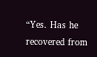“Yes. Has he recovered from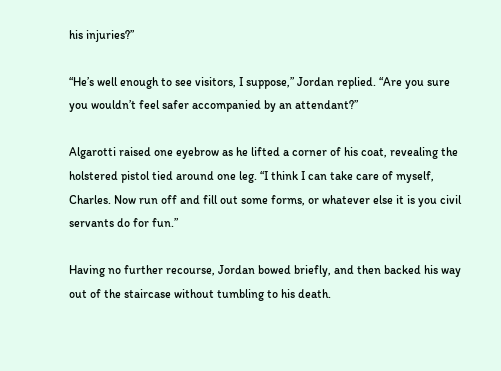his injuries?”

“He’s well enough to see visitors, I suppose,” Jordan replied. “Are you sure you wouldn’t feel safer accompanied by an attendant?”

Algarotti raised one eyebrow as he lifted a corner of his coat, revealing the holstered pistol tied around one leg. “I think I can take care of myself, Charles. Now run off and fill out some forms, or whatever else it is you civil servants do for fun.”

Having no further recourse, Jordan bowed briefly, and then backed his way out of the staircase without tumbling to his death.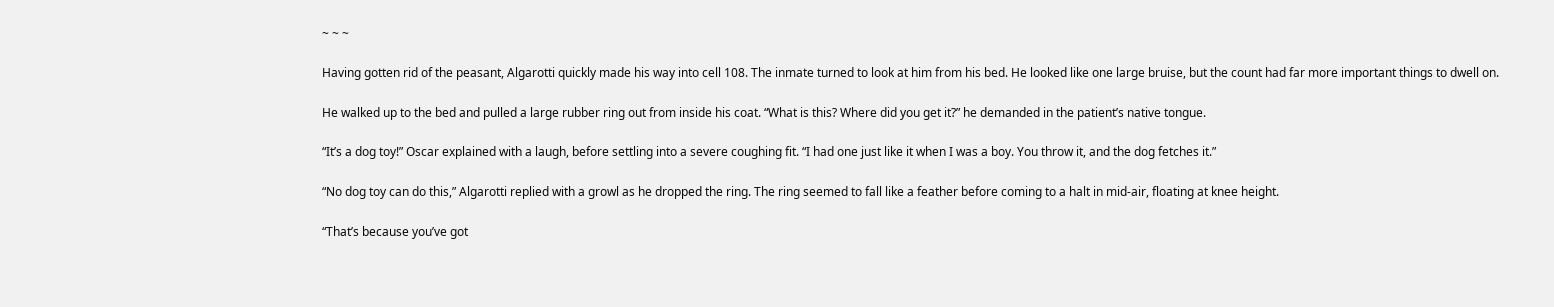~ ~ ~

Having gotten rid of the peasant, Algarotti quickly made his way into cell 108. The inmate turned to look at him from his bed. He looked like one large bruise, but the count had far more important things to dwell on.

He walked up to the bed and pulled a large rubber ring out from inside his coat. “What is this? Where did you get it?” he demanded in the patient’s native tongue.

“It’s a dog toy!” Oscar explained with a laugh, before settling into a severe coughing fit. “I had one just like it when I was a boy. You throw it, and the dog fetches it.”

“No dog toy can do this,” Algarotti replied with a growl as he dropped the ring. The ring seemed to fall like a feather before coming to a halt in mid-air, floating at knee height.

“That’s because you’ve got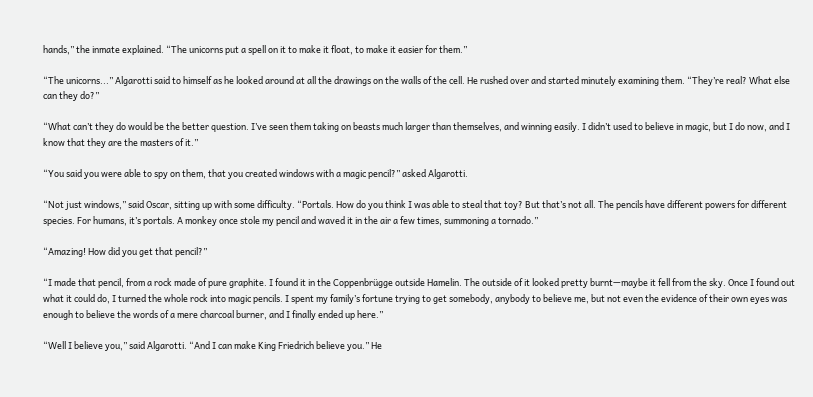hands,” the inmate explained. “The unicorns put a spell on it to make it float, to make it easier for them.”

“The unicorns...” Algarotti said to himself as he looked around at all the drawings on the walls of the cell. He rushed over and started minutely examining them. “They’re real? What else can they do?”

“What can’t they do would be the better question. I’ve seen them taking on beasts much larger than themselves, and winning easily. I didn’t used to believe in magic, but I do now, and I know that they are the masters of it.”

“You said you were able to spy on them, that you created windows with a magic pencil?” asked Algarotti.

“Not just windows,” said Oscar, sitting up with some difficulty. “Portals. How do you think I was able to steal that toy? But that’s not all. The pencils have different powers for different species. For humans, it’s portals. A monkey once stole my pencil and waved it in the air a few times, summoning a tornado.”

“Amazing! How did you get that pencil?”

“I made that pencil, from a rock made of pure graphite. I found it in the Coppenbrügge outside Hamelin. The outside of it looked pretty burnt—maybe it fell from the sky. Once I found out what it could do, I turned the whole rock into magic pencils. I spent my family’s fortune trying to get somebody, anybody to believe me, but not even the evidence of their own eyes was enough to believe the words of a mere charcoal burner, and I finally ended up here.”

“Well I believe you,” said Algarotti. “And I can make King Friedrich believe you.” He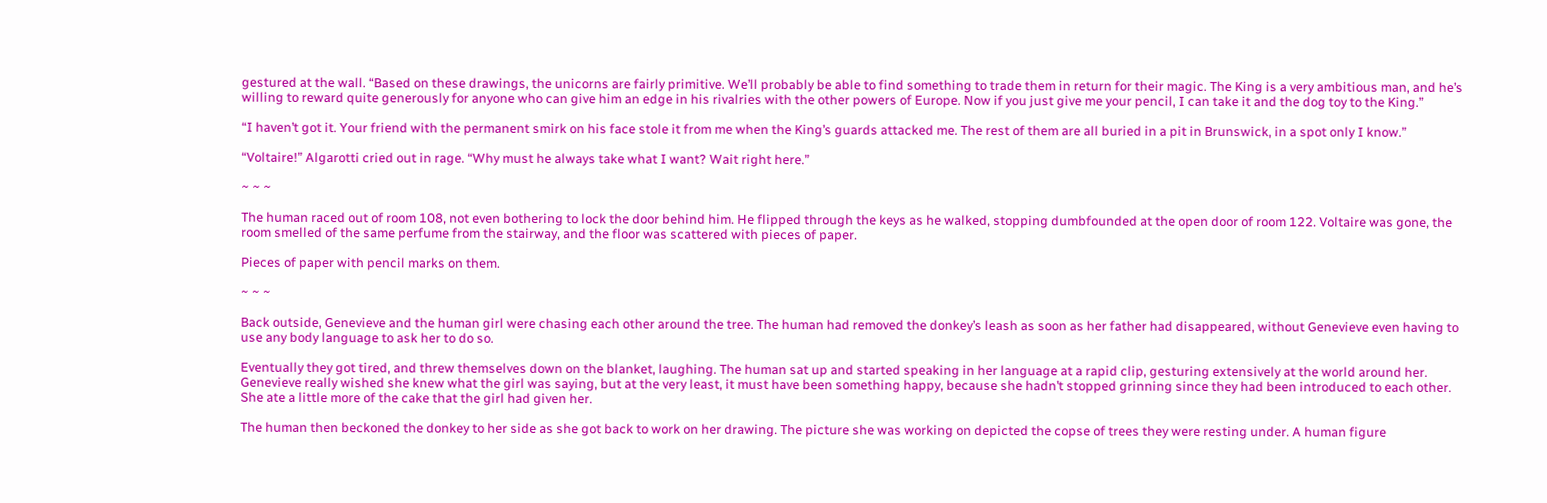gestured at the wall. “Based on these drawings, the unicorns are fairly primitive. We’ll probably be able to find something to trade them in return for their magic. The King is a very ambitious man, and he’s willing to reward quite generously for anyone who can give him an edge in his rivalries with the other powers of Europe. Now if you just give me your pencil, I can take it and the dog toy to the King.”

“I haven’t got it. Your friend with the permanent smirk on his face stole it from me when the King’s guards attacked me. The rest of them are all buried in a pit in Brunswick, in a spot only I know.”

“Voltaire!” Algarotti cried out in rage. “Why must he always take what I want? Wait right here.”

~ ~ ~

The human raced out of room 108, not even bothering to lock the door behind him. He flipped through the keys as he walked, stopping dumbfounded at the open door of room 122. Voltaire was gone, the room smelled of the same perfume from the stairway, and the floor was scattered with pieces of paper.

Pieces of paper with pencil marks on them.

~ ~ ~

Back outside, Genevieve and the human girl were chasing each other around the tree. The human had removed the donkey’s leash as soon as her father had disappeared, without Genevieve even having to use any body language to ask her to do so.

Eventually they got tired, and threw themselves down on the blanket, laughing. The human sat up and started speaking in her language at a rapid clip, gesturing extensively at the world around her. Genevieve really wished she knew what the girl was saying, but at the very least, it must have been something happy, because she hadn’t stopped grinning since they had been introduced to each other. She ate a little more of the cake that the girl had given her.

The human then beckoned the donkey to her side as she got back to work on her drawing. The picture she was working on depicted the copse of trees they were resting under. A human figure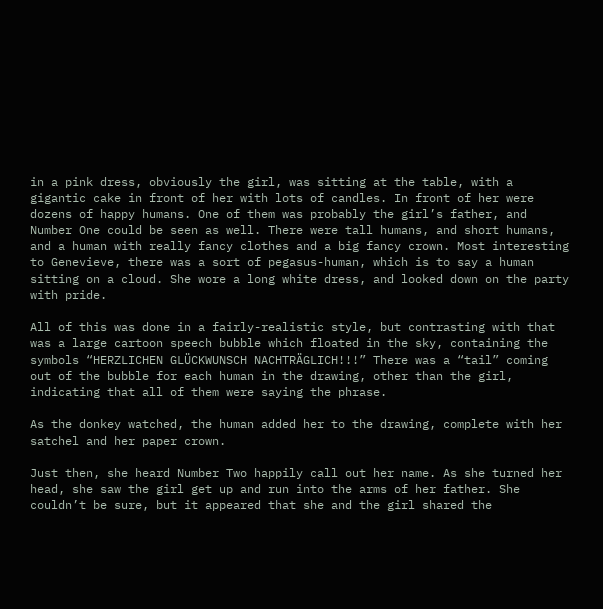in a pink dress, obviously the girl, was sitting at the table, with a gigantic cake in front of her with lots of candles. In front of her were dozens of happy humans. One of them was probably the girl’s father, and Number One could be seen as well. There were tall humans, and short humans, and a human with really fancy clothes and a big fancy crown. Most interesting to Genevieve, there was a sort of pegasus-human, which is to say a human sitting on a cloud. She wore a long white dress, and looked down on the party with pride.

All of this was done in a fairly-realistic style, but contrasting with that was a large cartoon speech bubble which floated in the sky, containing the symbols “HERZLICHEN GLÜCKWUNSCH NACHTRÄGLICH!!!” There was a “tail” coming out of the bubble for each human in the drawing, other than the girl, indicating that all of them were saying the phrase.

As the donkey watched, the human added her to the drawing, complete with her satchel and her paper crown.

Just then, she heard Number Two happily call out her name. As she turned her head, she saw the girl get up and run into the arms of her father. She couldn’t be sure, but it appeared that she and the girl shared the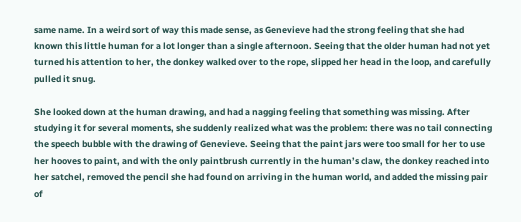same name. In a weird sort of way this made sense, as Genevieve had the strong feeling that she had known this little human for a lot longer than a single afternoon. Seeing that the older human had not yet turned his attention to her, the donkey walked over to the rope, slipped her head in the loop, and carefully pulled it snug.

She looked down at the human drawing, and had a nagging feeling that something was missing. After studying it for several moments, she suddenly realized what was the problem: there was no tail connecting the speech bubble with the drawing of Genevieve. Seeing that the paint jars were too small for her to use her hooves to paint, and with the only paintbrush currently in the human’s claw, the donkey reached into her satchel, removed the pencil she had found on arriving in the human world, and added the missing pair of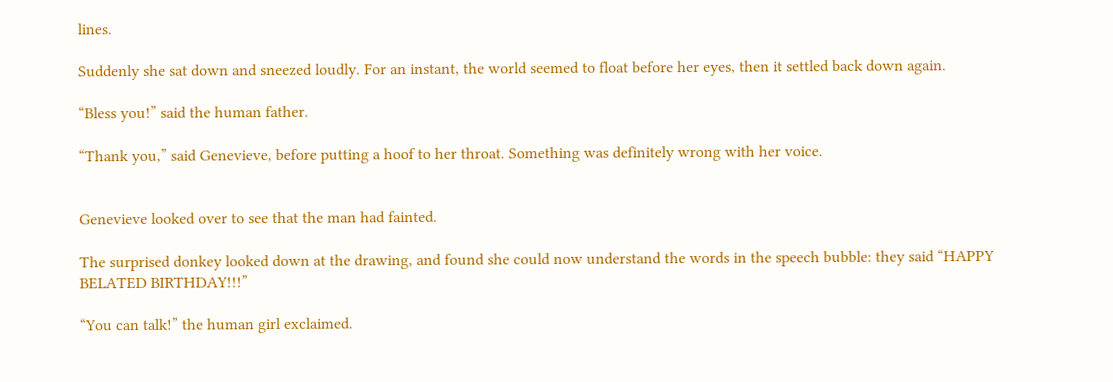lines.

Suddenly she sat down and sneezed loudly. For an instant, the world seemed to float before her eyes, then it settled back down again.

“Bless you!” said the human father.

“Thank you,” said Genevieve, before putting a hoof to her throat. Something was definitely wrong with her voice.


Genevieve looked over to see that the man had fainted.

The surprised donkey looked down at the drawing, and found she could now understand the words in the speech bubble: they said “HAPPY BELATED BIRTHDAY!!!”

“You can talk!” the human girl exclaimed.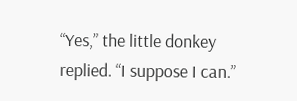“Yes,” the little donkey replied. “I suppose I can.”